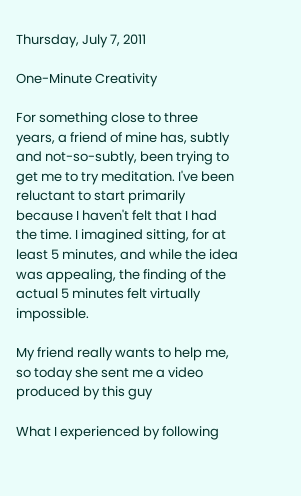Thursday, July 7, 2011

One-Minute Creativity

For something close to three years, a friend of mine has, subtly and not-so-subtly, been trying to get me to try meditation. I've been reluctant to start primarily because I haven't felt that I had the time. I imagined sitting, for at least 5 minutes, and while the idea was appealing, the finding of the actual 5 minutes felt virtually impossible.

My friend really wants to help me, so today she sent me a video produced by this guy

What I experienced by following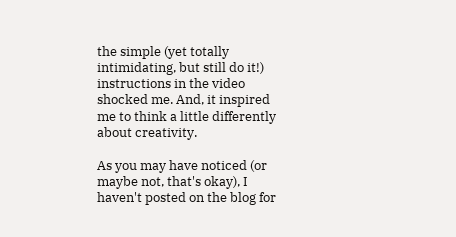the simple (yet totally intimidating, but still do it!) instructions in the video shocked me. And, it inspired me to think a little differently about creativity.

As you may have noticed (or maybe not, that's okay), I haven't posted on the blog for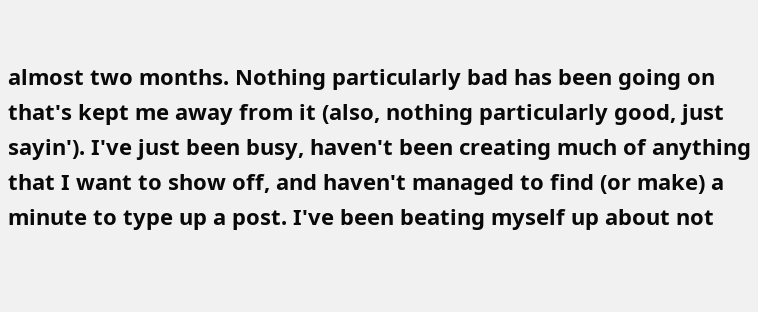almost two months. Nothing particularly bad has been going on that's kept me away from it (also, nothing particularly good, just sayin'). I've just been busy, haven't been creating much of anything that I want to show off, and haven't managed to find (or make) a minute to type up a post. I've been beating myself up about not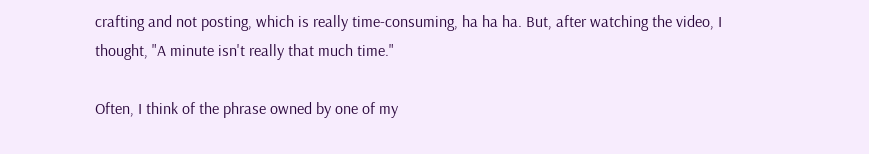crafting and not posting, which is really time-consuming, ha ha ha. But, after watching the video, I thought, "A minute isn't really that much time."

Often, I think of the phrase owned by one of my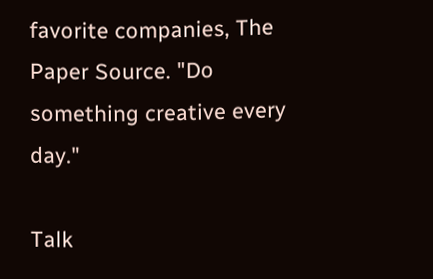favorite companies, The Paper Source. "Do something creative every day."

Talk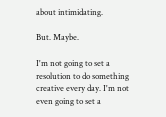about intimidating.

But. Maybe.

I'm not going to set a resolution to do something creative every day. I'm not even going to set a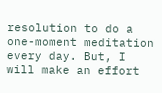resolution to do a one-moment meditation every day. But, I will make an effort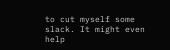to cut myself some slack. It might even help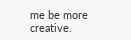me be more creative.